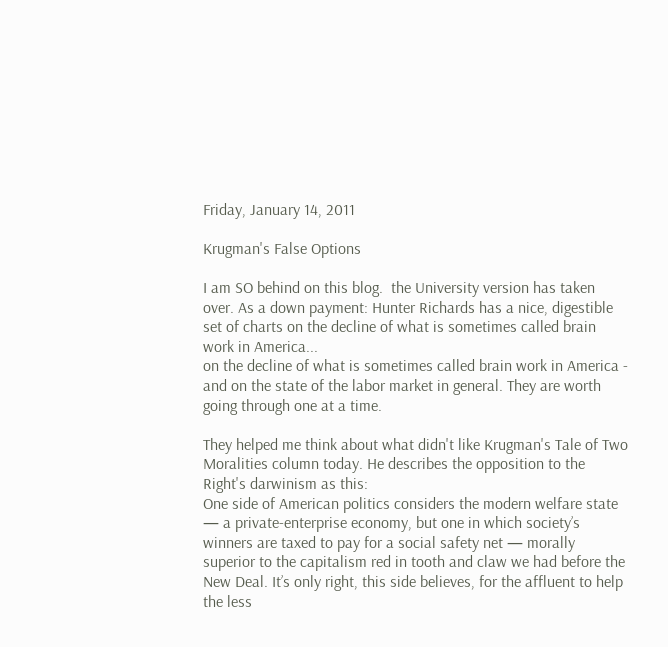Friday, January 14, 2011

Krugman's False Options

I am SO behind on this blog.  the University version has taken over. As a down payment: Hunter Richards has a nice, digestible set of charts on the decline of what is sometimes called brain work in America...
on the decline of what is sometimes called brain work in America - and on the state of the labor market in general. They are worth going through one at a time.

They helped me think about what didn't like Krugman's Tale of Two Moralities column today. He describes the opposition to the Right's darwinism as this:
One side of American politics considers the modern welfare state — a private-enterprise economy, but one in which society’s winners are taxed to pay for a social safety net — morally superior to the capitalism red in tooth and claw we had before the New Deal. It’s only right, this side believes, for the affluent to help the less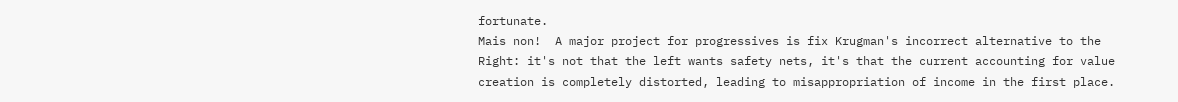fortunate.
Mais non!  A major project for progressives is fix Krugman's incorrect alternative to the Right: it's not that the left wants safety nets, it's that the current accounting for value creation is completely distorted, leading to misappropriation of income in the first place.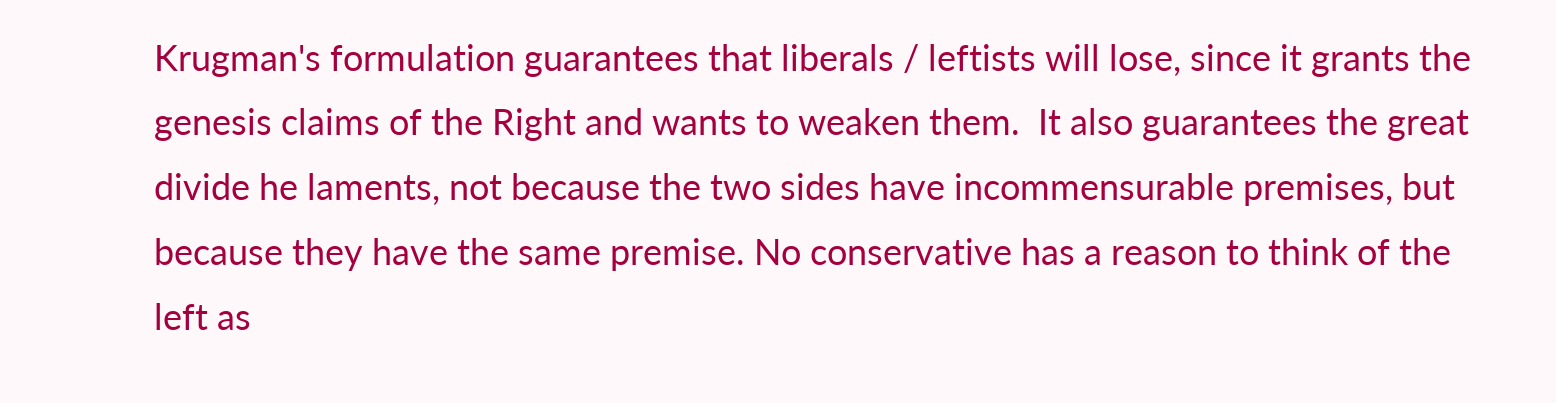Krugman's formulation guarantees that liberals / leftists will lose, since it grants the genesis claims of the Right and wants to weaken them.  It also guarantees the great divide he laments, not because the two sides have incommensurable premises, but because they have the same premise. No conservative has a reason to think of the left as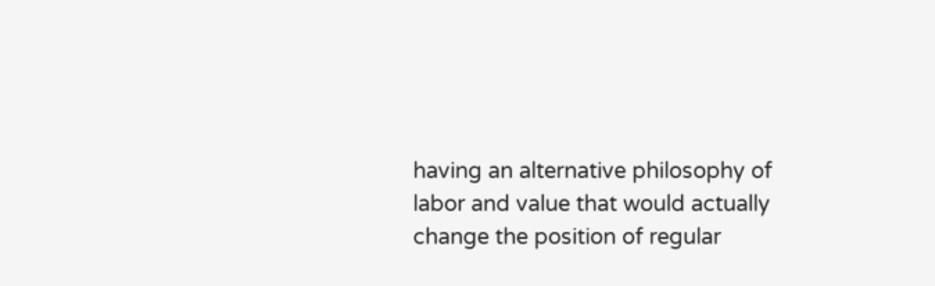having an alternative philosophy of labor and value that would actually change the position of regular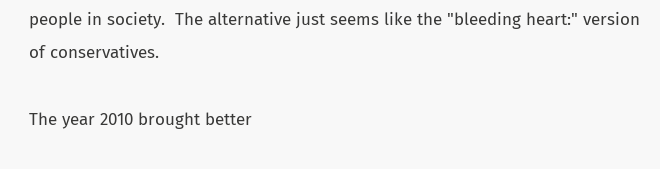people in society.  The alternative just seems like the "bleeding heart:" version of conservatives.

The year 2010 brought better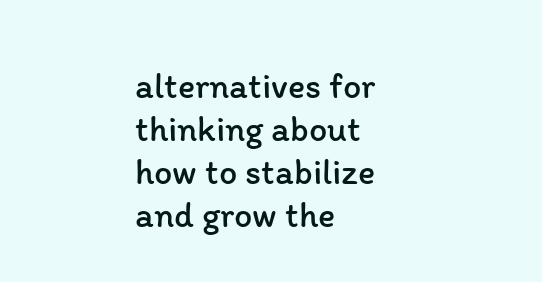alternatives for thinking about how to stabilize and grow the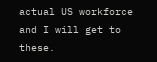actual US workforce and I will get to these.